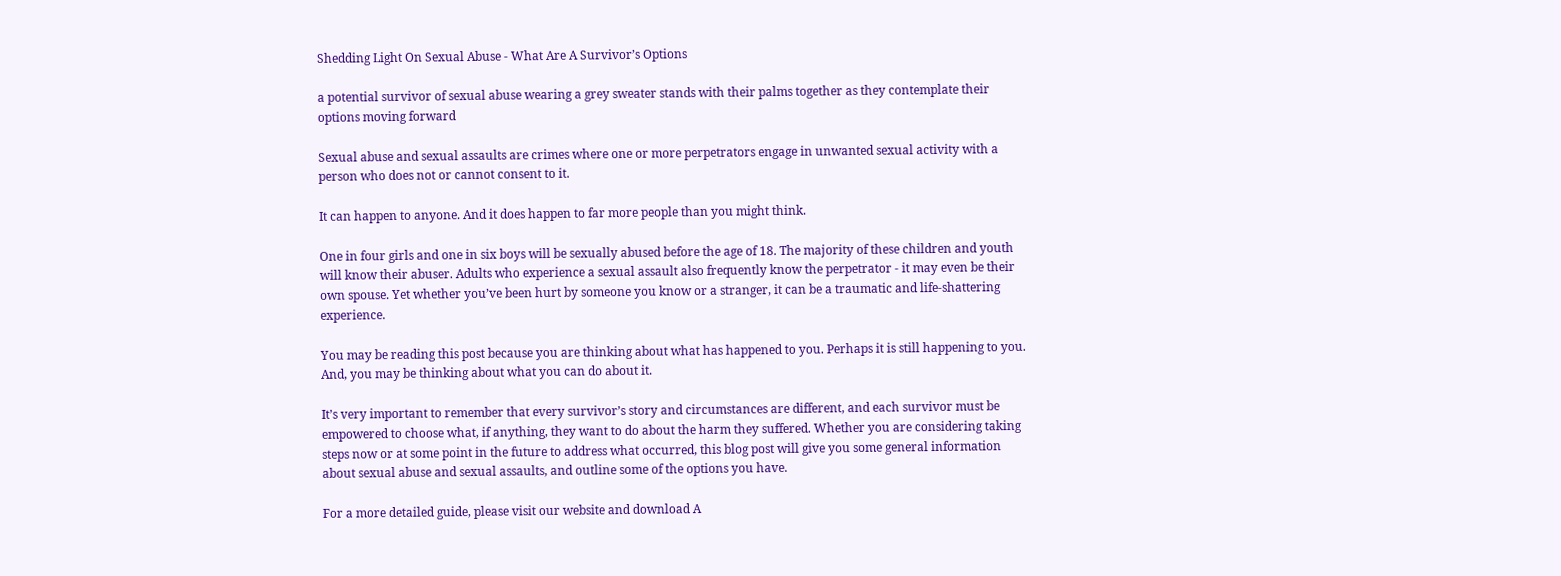Shedding Light On Sexual Abuse - What Are A Survivor’s Options

a potential survivor of sexual abuse wearing a grey sweater stands with their palms together as they contemplate their options moving forward

Sexual abuse and sexual assaults are crimes where one or more perpetrators engage in unwanted sexual activity with a person who does not or cannot consent to it.

It can happen to anyone. And it does happen to far more people than you might think.

One in four girls and one in six boys will be sexually abused before the age of 18. The majority of these children and youth will know their abuser. Adults who experience a sexual assault also frequently know the perpetrator - it may even be their own spouse. Yet whether you’ve been hurt by someone you know or a stranger, it can be a traumatic and life-shattering experience.

You may be reading this post because you are thinking about what has happened to you. Perhaps it is still happening to you. And, you may be thinking about what you can do about it.

It’s very important to remember that every survivor’s story and circumstances are different, and each survivor must be empowered to choose what, if anything, they want to do about the harm they suffered. Whether you are considering taking steps now or at some point in the future to address what occurred, this blog post will give you some general information about sexual abuse and sexual assaults, and outline some of the options you have.

For a more detailed guide, please visit our website and download A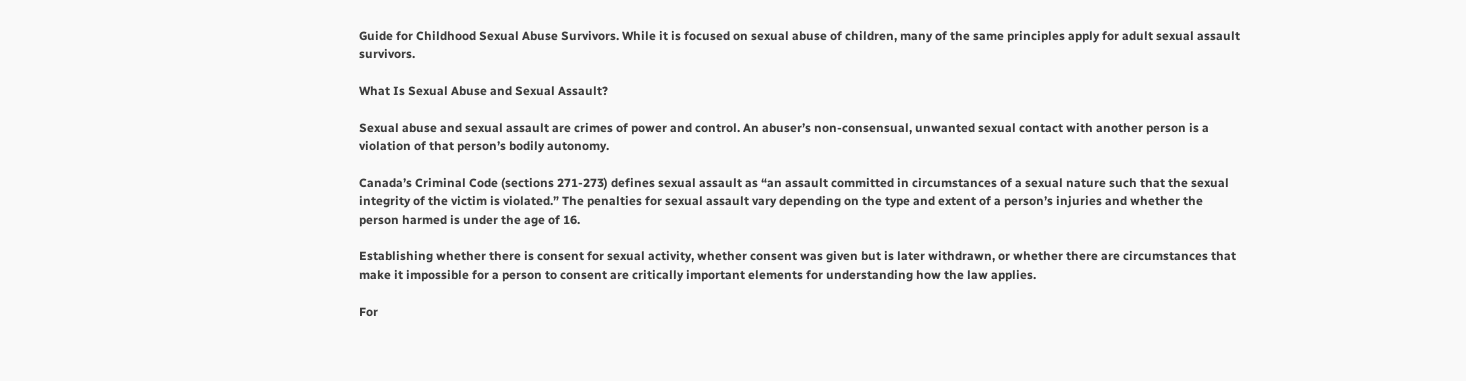Guide for Childhood Sexual Abuse Survivors. While it is focused on sexual abuse of children, many of the same principles apply for adult sexual assault survivors.

What Is Sexual Abuse and Sexual Assault?

Sexual abuse and sexual assault are crimes of power and control. An abuser’s non-consensual, unwanted sexual contact with another person is a violation of that person’s bodily autonomy.

Canada’s Criminal Code (sections 271-273) defines sexual assault as “an assault committed in circumstances of a sexual nature such that the sexual integrity of the victim is violated.” The penalties for sexual assault vary depending on the type and extent of a person’s injuries and whether the person harmed is under the age of 16.

Establishing whether there is consent for sexual activity, whether consent was given but is later withdrawn, or whether there are circumstances that make it impossible for a person to consent are critically important elements for understanding how the law applies.

For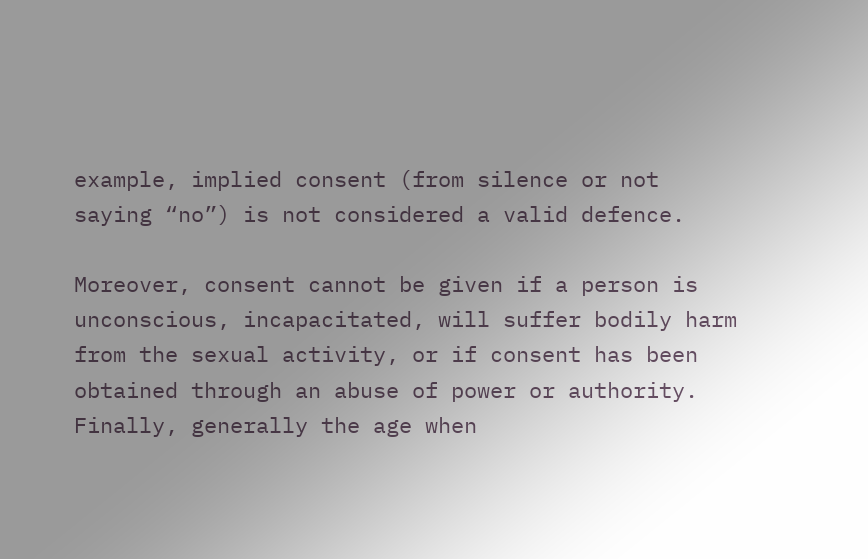example, implied consent (from silence or not saying “no”) is not considered a valid defence.

Moreover, consent cannot be given if a person is unconscious, incapacitated, will suffer bodily harm from the sexual activity, or if consent has been obtained through an abuse of power or authority. Finally, generally the age when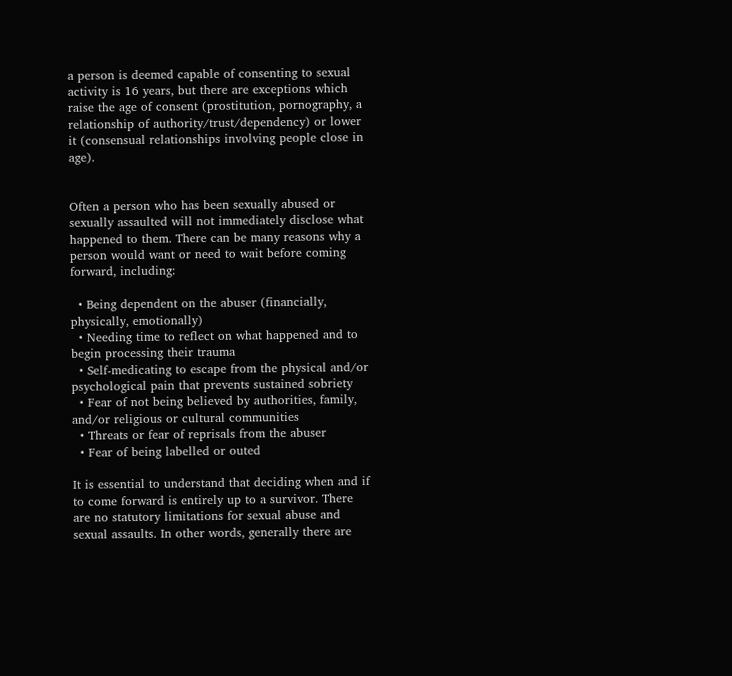a person is deemed capable of consenting to sexual activity is 16 years, but there are exceptions which raise the age of consent (prostitution, pornography, a relationship of authority/trust/dependency) or lower it (consensual relationships involving people close in age).


Often a person who has been sexually abused or sexually assaulted will not immediately disclose what happened to them. There can be many reasons why a person would want or need to wait before coming forward, including:

  • Being dependent on the abuser (financially, physically, emotionally)
  • Needing time to reflect on what happened and to begin processing their trauma
  • Self-medicating to escape from the physical and/or psychological pain that prevents sustained sobriety
  • Fear of not being believed by authorities, family, and/or religious or cultural communities
  • Threats or fear of reprisals from the abuser
  • Fear of being labelled or outed

It is essential to understand that deciding when and if to come forward is entirely up to a survivor. There are no statutory limitations for sexual abuse and sexual assaults. In other words, generally there are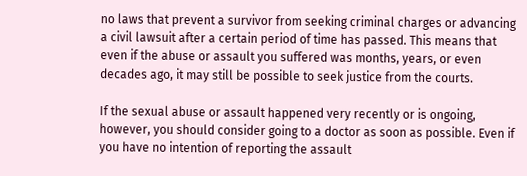no laws that prevent a survivor from seeking criminal charges or advancing a civil lawsuit after a certain period of time has passed. This means that even if the abuse or assault you suffered was months, years, or even decades ago, it may still be possible to seek justice from the courts.

If the sexual abuse or assault happened very recently or is ongoing, however, you should consider going to a doctor as soon as possible. Even if you have no intention of reporting the assault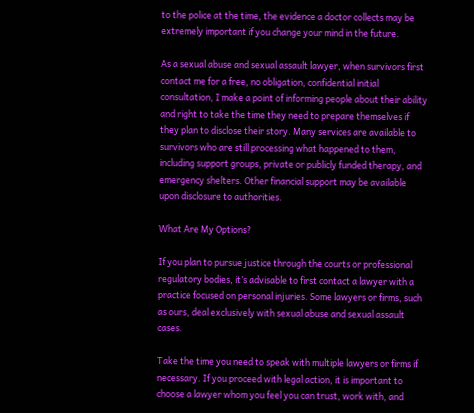to the police at the time, the evidence a doctor collects may be extremely important if you change your mind in the future.

As a sexual abuse and sexual assault lawyer, when survivors first contact me for a free, no obligation, confidential initial consultation, I make a point of informing people about their ability and right to take the time they need to prepare themselves if they plan to disclose their story. Many services are available to survivors who are still processing what happened to them, including support groups, private or publicly funded therapy, and emergency shelters. Other financial support may be available upon disclosure to authorities.

What Are My Options?

If you plan to pursue justice through the courts or professional regulatory bodies, it’s advisable to first contact a lawyer with a practice focused on personal injuries. Some lawyers or firms, such as ours, deal exclusively with sexual abuse and sexual assault cases.

Take the time you need to speak with multiple lawyers or firms if necessary. If you proceed with legal action, it is important to choose a lawyer whom you feel you can trust, work with, and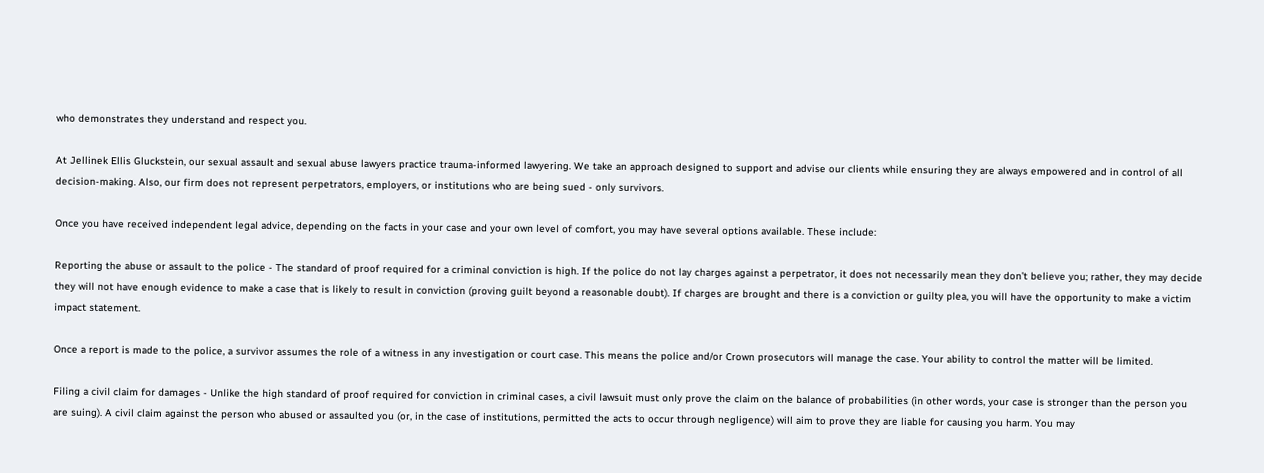who demonstrates they understand and respect you.

At Jellinek Ellis Gluckstein, our sexual assault and sexual abuse lawyers practice trauma-informed lawyering. We take an approach designed to support and advise our clients while ensuring they are always empowered and in control of all decision-making. Also, our firm does not represent perpetrators, employers, or institutions who are being sued - only survivors.

Once you have received independent legal advice, depending on the facts in your case and your own level of comfort, you may have several options available. These include:

Reporting the abuse or assault to the police - The standard of proof required for a criminal conviction is high. If the police do not lay charges against a perpetrator, it does not necessarily mean they don’t believe you; rather, they may decide they will not have enough evidence to make a case that is likely to result in conviction (proving guilt beyond a reasonable doubt). If charges are brought and there is a conviction or guilty plea, you will have the opportunity to make a victim impact statement.

Once a report is made to the police, a survivor assumes the role of a witness in any investigation or court case. This means the police and/or Crown prosecutors will manage the case. Your ability to control the matter will be limited.

Filing a civil claim for damages - Unlike the high standard of proof required for conviction in criminal cases, a civil lawsuit must only prove the claim on the balance of probabilities (in other words, your case is stronger than the person you are suing). A civil claim against the person who abused or assaulted you (or, in the case of institutions, permitted the acts to occur through negligence) will aim to prove they are liable for causing you harm. You may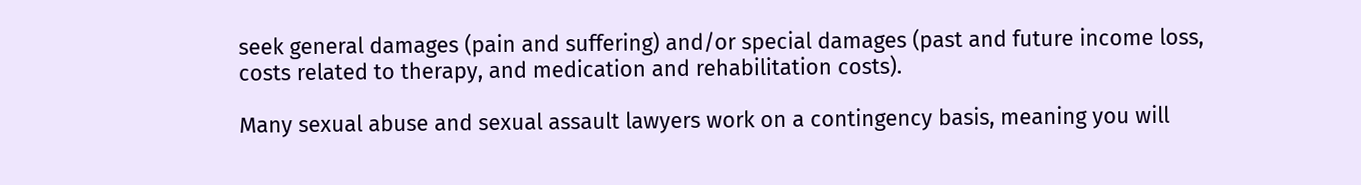seek general damages (pain and suffering) and/or special damages (past and future income loss, costs related to therapy, and medication and rehabilitation costs).

Many sexual abuse and sexual assault lawyers work on a contingency basis, meaning you will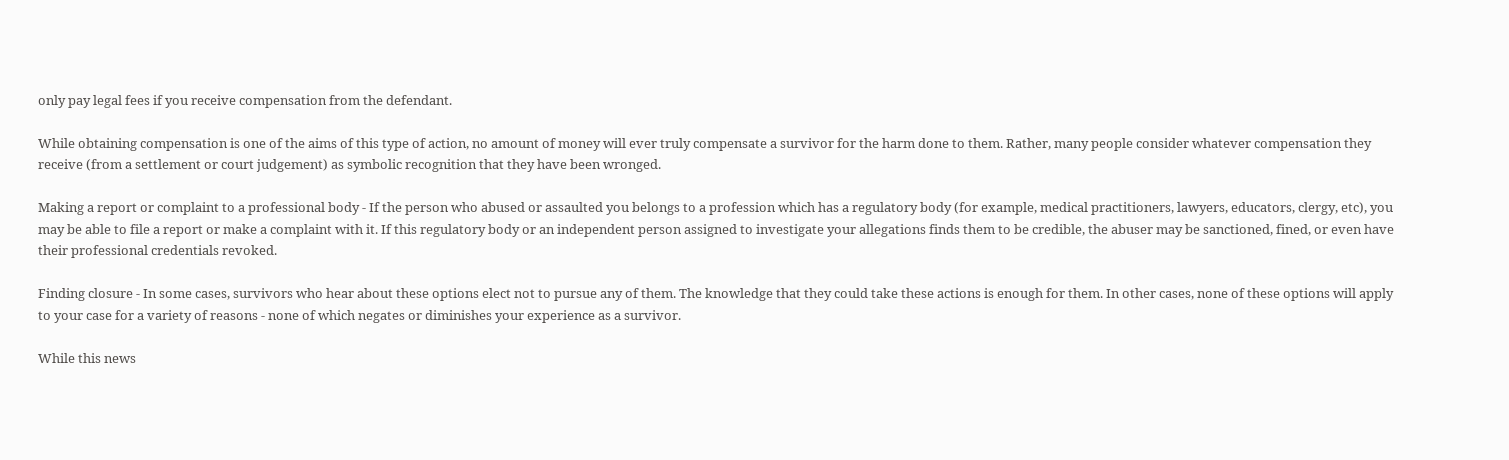only pay legal fees if you receive compensation from the defendant.

While obtaining compensation is one of the aims of this type of action, no amount of money will ever truly compensate a survivor for the harm done to them. Rather, many people consider whatever compensation they receive (from a settlement or court judgement) as symbolic recognition that they have been wronged.

Making a report or complaint to a professional body - If the person who abused or assaulted you belongs to a profession which has a regulatory body (for example, medical practitioners, lawyers, educators, clergy, etc), you may be able to file a report or make a complaint with it. If this regulatory body or an independent person assigned to investigate your allegations finds them to be credible, the abuser may be sanctioned, fined, or even have their professional credentials revoked.

Finding closure - In some cases, survivors who hear about these options elect not to pursue any of them. The knowledge that they could take these actions is enough for them. In other cases, none of these options will apply to your case for a variety of reasons - none of which negates or diminishes your experience as a survivor.

While this news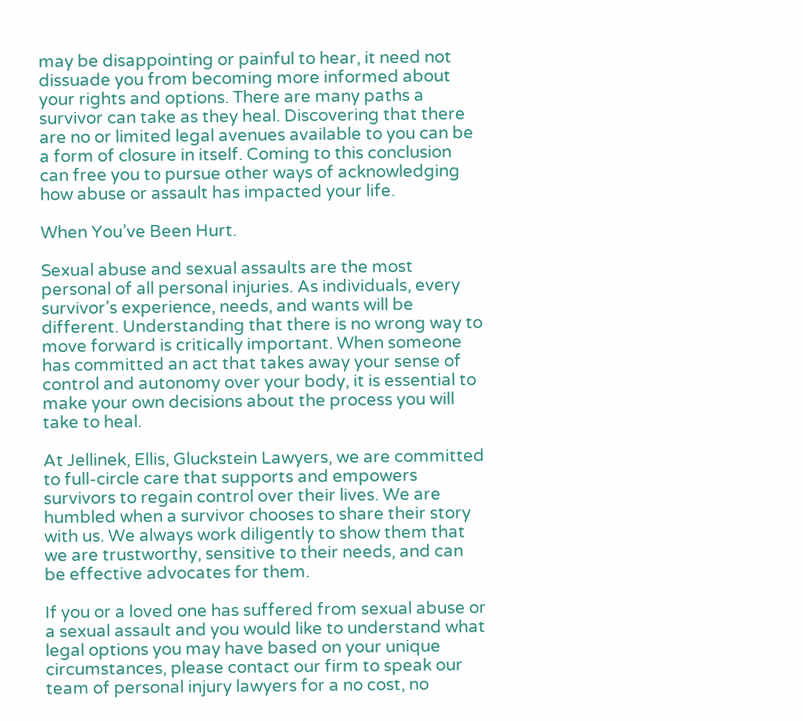may be disappointing or painful to hear, it need not dissuade you from becoming more informed about your rights and options. There are many paths a survivor can take as they heal. Discovering that there are no or limited legal avenues available to you can be a form of closure in itself. Coming to this conclusion can free you to pursue other ways of acknowledging how abuse or assault has impacted your life.

When You’ve Been Hurt.

Sexual abuse and sexual assaults are the most personal of all personal injuries. As individuals, every survivor’s experience, needs, and wants will be different. Understanding that there is no wrong way to move forward is critically important. When someone has committed an act that takes away your sense of control and autonomy over your body, it is essential to make your own decisions about the process you will take to heal.

At Jellinek, Ellis, Gluckstein Lawyers, we are committed to full-circle care that supports and empowers survivors to regain control over their lives. We are humbled when a survivor chooses to share their story with us. We always work diligently to show them that we are trustworthy, sensitive to their needs, and can be effective advocates for them.

If you or a loved one has suffered from sexual abuse or a sexual assault and you would like to understand what legal options you may have based on your unique circumstances, please contact our firm to speak our team of personal injury lawyers for a no cost, no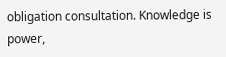obligation consultation. Knowledge is power,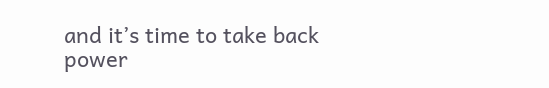and it’s time to take back power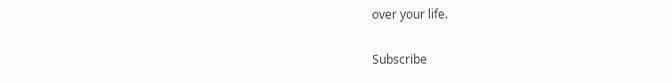over your life.


Subscribe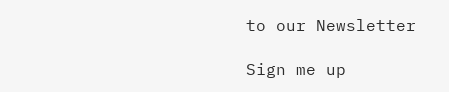to our Newsletter

Sign me up